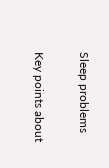Sleep problems

Key points about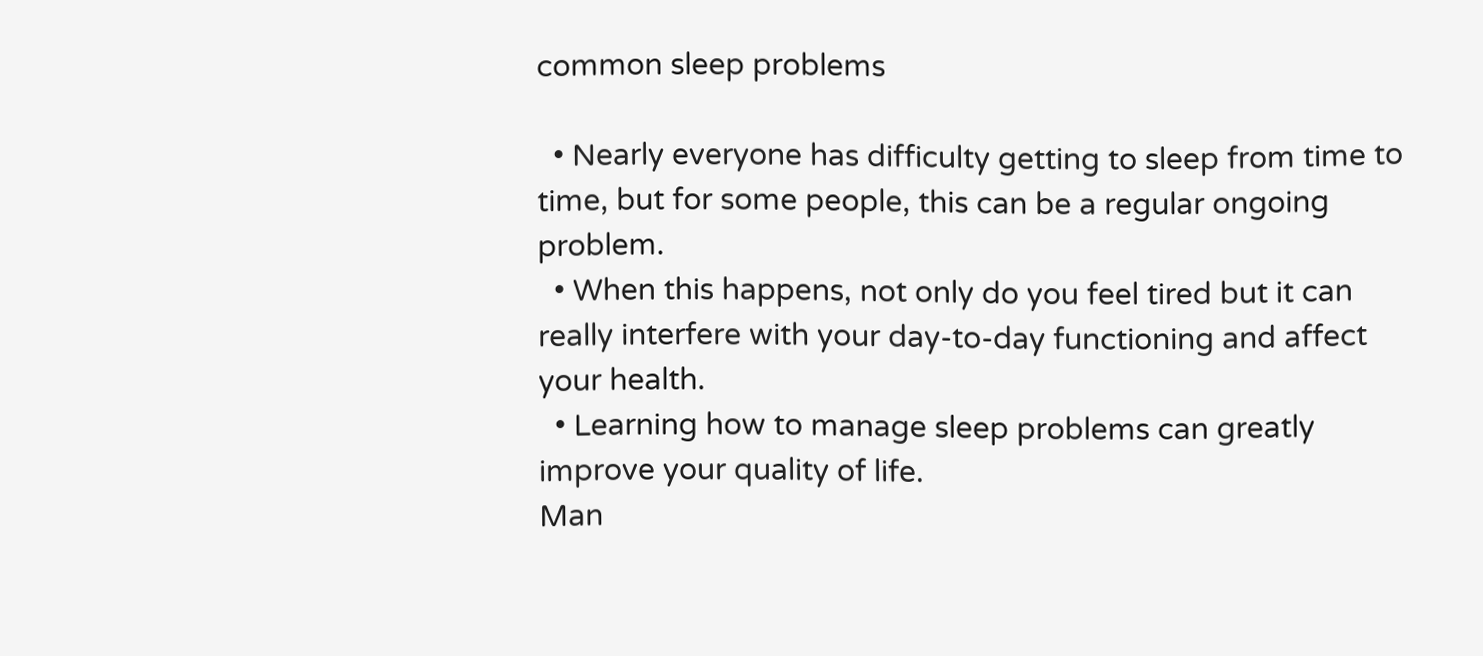common sleep problems

  • Nearly everyone has difficulty getting to sleep from time to time, but for some people, this can be a regular ongoing problem.
  • When this happens, not only do you feel tired but it can really interfere with your day-to-day functioning and affect your health.
  • Learning how to manage sleep problems can greatly improve your quality of life.
Man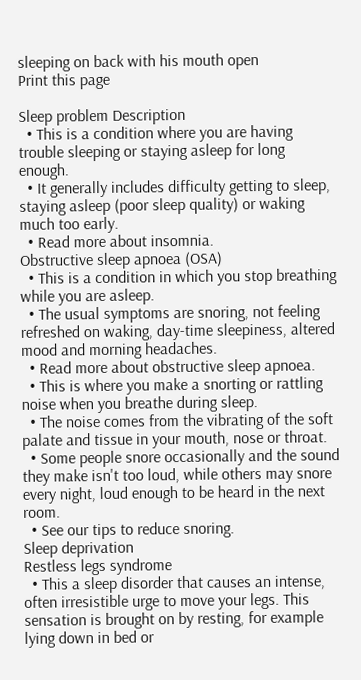sleeping on back with his mouth open
Print this page

Sleep problem Description
  • This is a condition where you are having trouble sleeping or staying asleep for long enough.
  • It generally includes difficulty getting to sleep, staying asleep (poor sleep quality) or waking much too early.
  • Read more about insomnia.
Obstructive sleep apnoea (OSA)
  • This is a condition in which you stop breathing while you are asleep.
  • The usual symptoms are snoring, not feeling refreshed on waking, day-time sleepiness, altered mood and morning headaches.
  • Read more about obstructive sleep apnoea.
  • This is where you make a snorting or rattling noise when you breathe during sleep.
  • The noise comes from the vibrating of the soft palate and tissue in your mouth, nose or throat.
  • Some people snore occasionally and the sound they make isn't too loud, while others may snore every night, loud enough to be heard in the next room.
  • See our tips to reduce snoring.
Sleep deprivation
Restless legs syndrome
  • This a sleep disorder that causes an intense, often irresistible urge to move your legs. This sensation is brought on by resting, for example lying down in bed or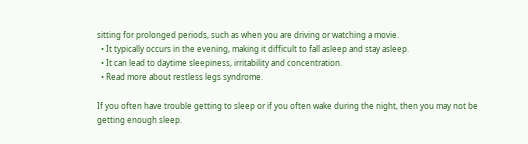sitting for prolonged periods, such as when you are driving or watching a movie.
  • It typically occurs in the evening, making it difficult to fall asleep and stay asleep.
  • It can lead to daytime sleepiness, irritability and concentration.
  • Read more about restless legs syndrome.

If you often have trouble getting to sleep or if you often wake during the night, then you may not be getting enough sleep.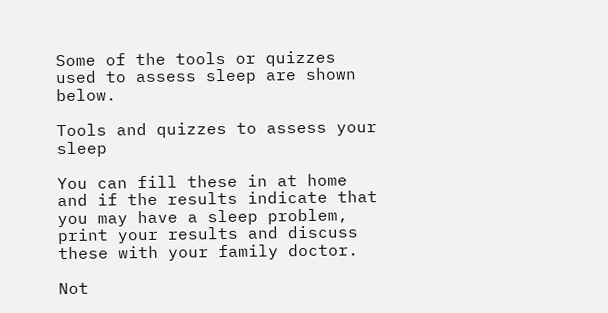Some of the tools or quizzes used to assess sleep are shown below.

Tools and quizzes to assess your sleep

You can fill these in at home and if the results indicate that you may have a sleep problem, print your results and discuss these with your family doctor.

Not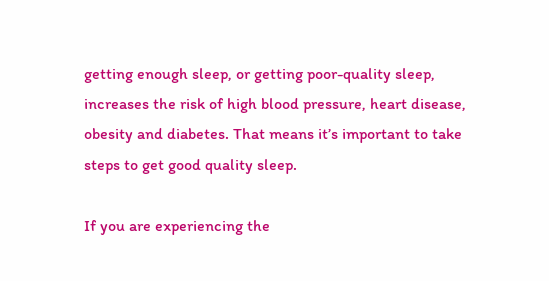getting enough sleep, or getting poor-quality sleep, increases the risk of high blood pressure, heart disease, obesity and diabetes. That means it’s important to take steps to get good quality sleep.

If you are experiencing the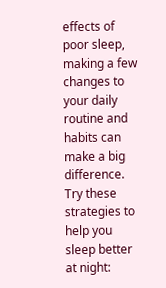effects of poor sleep, making a few changes to your daily routine and habits can make a big difference. Try these strategies to help you sleep better at night: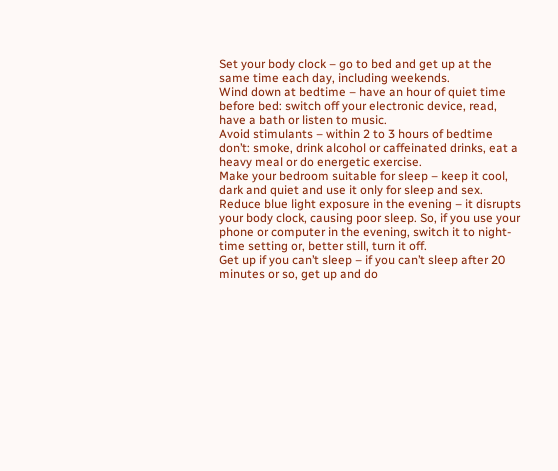Set your body clock – go to bed and get up at the same time each day, including weekends.
Wind down at bedtime – have an hour of quiet time before bed: switch off your electronic device, read, have a bath or listen to music.
Avoid stimulants – within 2 to 3 hours of bedtime don’t: smoke, drink alcohol or caffeinated drinks, eat a heavy meal or do energetic exercise.
Make your bedroom suitable for sleep – keep it cool, dark and quiet and use it only for sleep and sex.
Reduce blue light exposure in the evening – it disrupts your body clock, causing poor sleep. So, if you use your phone or computer in the evening, switch it to night-time setting or, better still, turn it off.
Get up if you can’t sleep – if you can’t sleep after 20 minutes or so, get up and do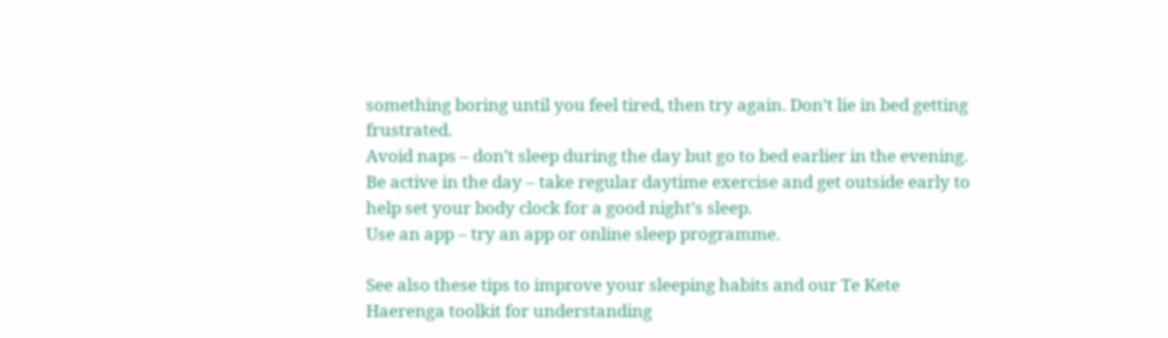something boring until you feel tired, then try again. Don’t lie in bed getting frustrated.
Avoid naps – don’t sleep during the day but go to bed earlier in the evening.
Be active in the day – take regular daytime exercise and get outside early to help set your body clock for a good night’s sleep.
Use an app – try an app or online sleep programme.

See also these tips to improve your sleeping habits and our Te Kete Haerenga toolkit for understanding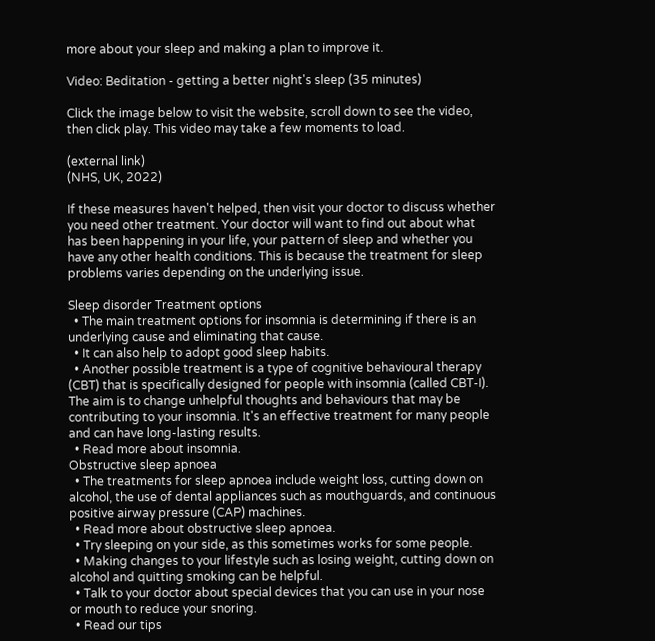more about your sleep and making a plan to improve it.

Video: Beditation - getting a better night's sleep (35 minutes)

Click the image below to visit the website, scroll down to see the video, then click play. This video may take a few moments to load.

(external link)
(NHS, UK, 2022)

If these measures haven't helped, then visit your doctor to discuss whether you need other treatment. Your doctor will want to find out about what has been happening in your life, your pattern of sleep and whether you have any other health conditions. This is because the treatment for sleep problems varies depending on the underlying issue.

Sleep disorder Treatment options
  • The main treatment options for insomnia is determining if there is an underlying cause and eliminating that cause.
  • It can also help to adopt good sleep habits.
  • Another possible treatment is a type of cognitive behavioural therapy (CBT) that is specifically designed for people with insomnia (called CBT-I). The aim is to change unhelpful thoughts and behaviours that may be contributing to your insomnia. It's an effective treatment for many people and can have long-lasting results.
  • Read more about insomnia.
Obstructive sleep apnoea
  • The treatments for sleep apnoea include weight loss, cutting down on alcohol, the use of dental appliances such as mouthguards, and continuous positive airway pressure (CAP) machines.
  • Read more about obstructive sleep apnoea.
  • Try sleeping on your side, as this sometimes works for some people.
  • Making changes to your lifestyle such as losing weight, cutting down on alcohol and quitting smoking can be helpful.
  • Talk to your doctor about special devices that you can use in your nose or mouth to reduce your snoring.
  • Read our tips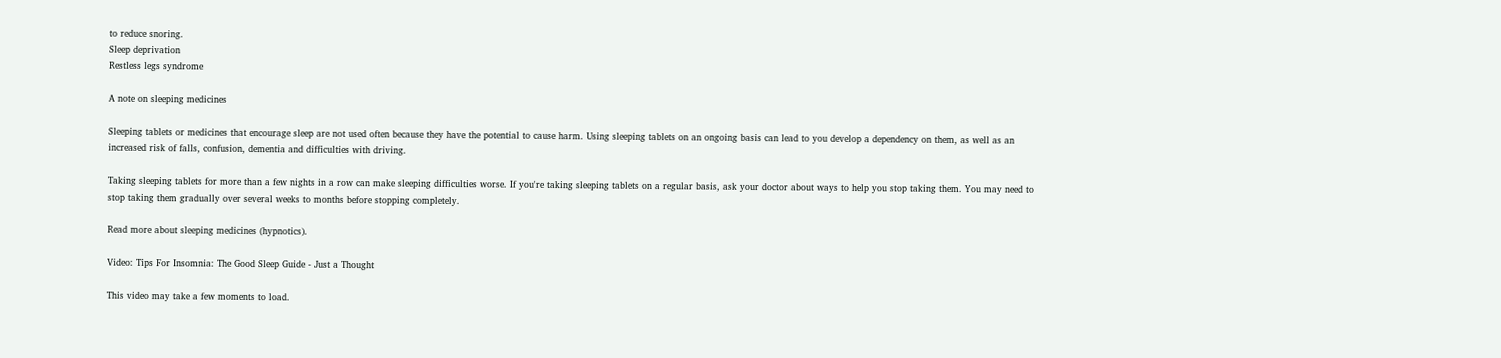to reduce snoring.
Sleep deprivation
Restless legs syndrome

A note on sleeping medicines

Sleeping tablets or medicines that encourage sleep are not used often because they have the potential to cause harm. Using sleeping tablets on an ongoing basis can lead to you develop a dependency on them, as well as an increased risk of falls, confusion, dementia and difficulties with driving.

Taking sleeping tablets for more than a few nights in a row can make sleeping difficulties worse. If you're taking sleeping tablets on a regular basis, ask your doctor about ways to help you stop taking them. You may need to stop taking them gradually over several weeks to months before stopping completely.

Read more about sleeping medicines (hypnotics).

Video: Tips For Insomnia: The Good Sleep Guide - Just a Thought

This video may take a few moments to load.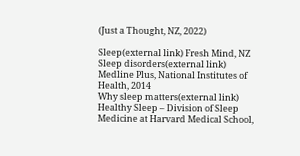(Just a Thought, NZ, 2022)

Sleep(external link) Fresh Mind, NZ
Sleep disorders(external link) Medline Plus, National Institutes of Health, 2014
Why sleep matters(external link) Healthy Sleep – Division of Sleep Medicine at Harvard Medical School,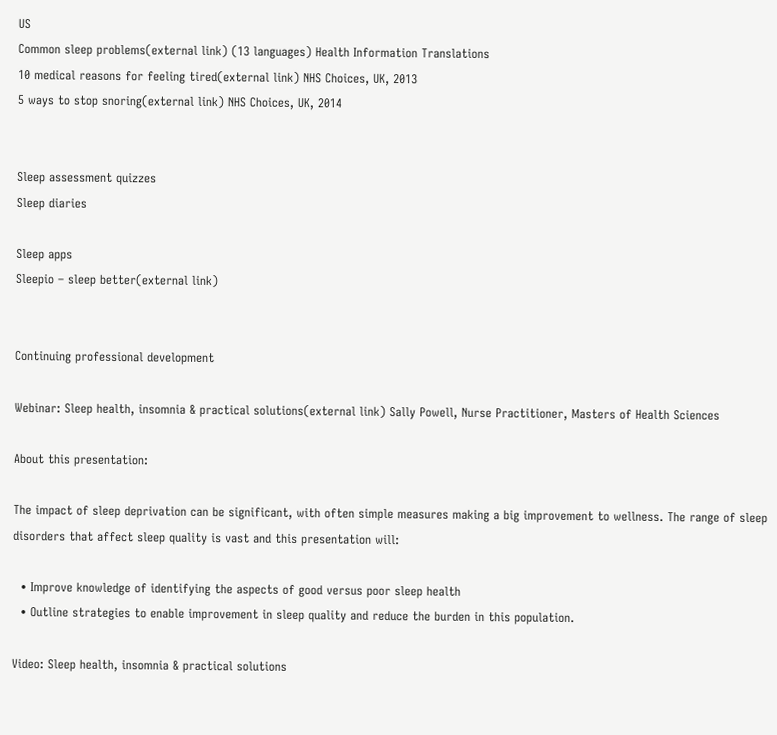US
Common sleep problems(external link) (13 languages) Health Information Translations
10 medical reasons for feeling tired(external link) NHS Choices, UK, 2013
5 ways to stop snoring(external link) NHS Choices, UK, 2014


Sleep assessment quizzes
Sleep diaries

Sleep apps
Sleepio – sleep better(external link)


Continuing professional development

Webinar: Sleep health, insomnia & practical solutions(external link) Sally Powell, Nurse Practitioner, Masters of Health Sciences

About this presentation:

The impact of sleep deprivation can be significant, with often simple measures making a big improvement to wellness. The range of sleep disorders that affect sleep quality is vast and this presentation will:

  • Improve knowledge of identifying the aspects of good versus poor sleep health
  • Outline strategies to enable improvement in sleep quality and reduce the burden in this population.

Video: Sleep health, insomnia & practical solutions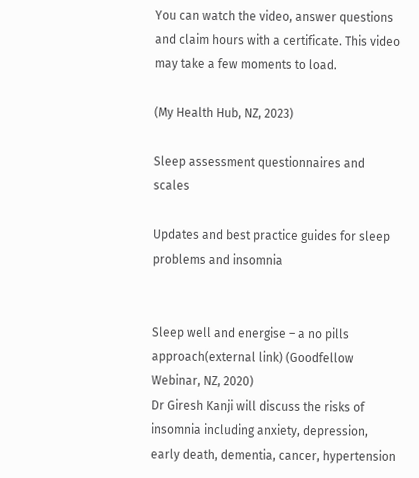You can watch the video, answer questions and claim hours with a certificate. This video may take a few moments to load.

(My Health Hub, NZ, 2023)

Sleep assessment questionnaires and scales

Updates and best practice guides for sleep problems and insomnia


Sleep well and energise – a no pills approach(external link) (Goodfellow Webinar, NZ, 2020)
Dr Giresh Kanji will discuss the risks of insomnia including anxiety, depression, early death, dementia, cancer, hypertension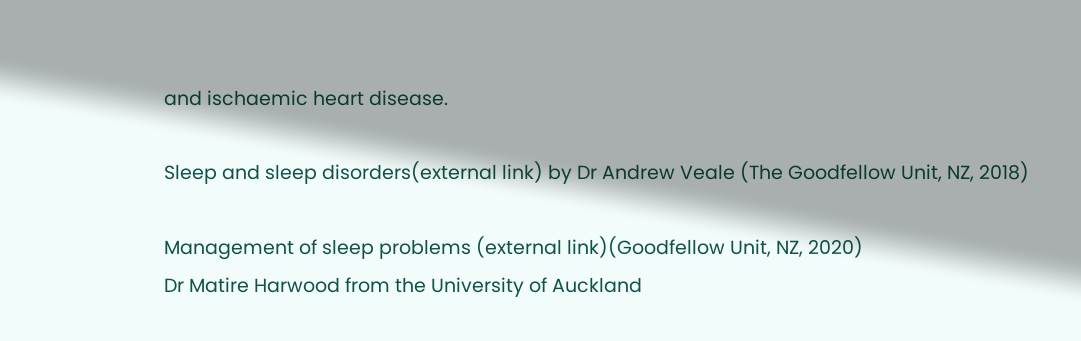and ischaemic heart disease.

Sleep and sleep disorders(external link) by Dr Andrew Veale (The Goodfellow Unit, NZ, 2018)

Management of sleep problems (external link)(Goodfellow Unit, NZ, 2020)
Dr Matire Harwood from the University of Auckland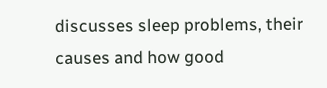discusses sleep problems, their causes and how good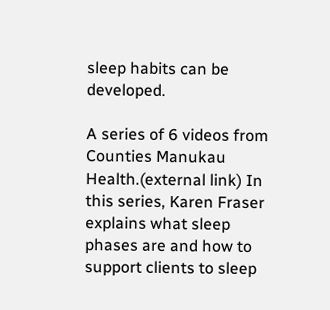sleep habits can be developed.

A series of 6 videos from Counties Manukau Health.(external link) In this series, Karen Fraser explains what sleep phases are and how to support clients to sleep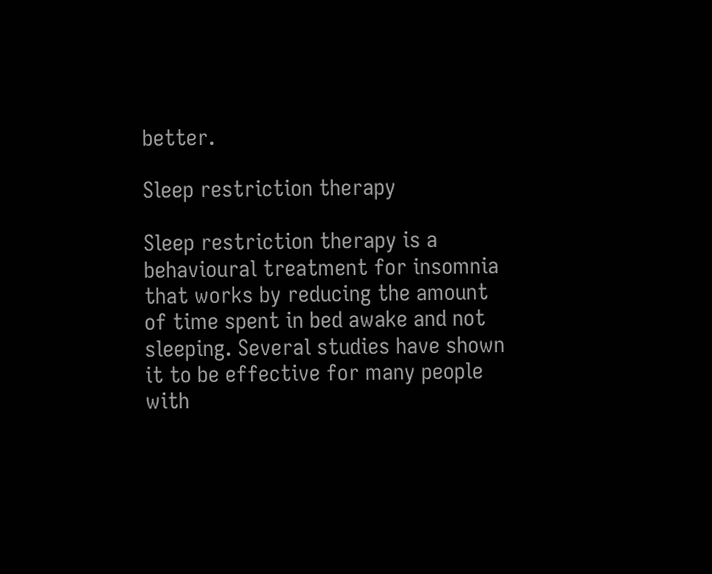better.

Sleep restriction therapy

Sleep restriction therapy is a behavioural treatment for insomnia that works by reducing the amount of time spent in bed awake and not sleeping. Several studies have shown it to be effective for many people with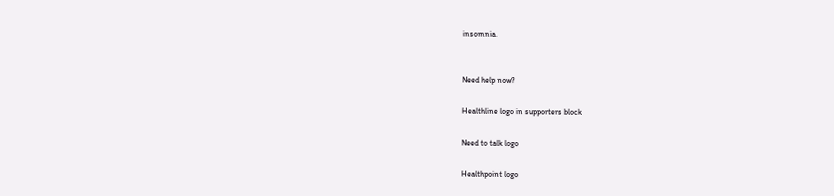insomnia.


Need help now?

Healthline logo in supporters block

Need to talk logo

Healthpoint logo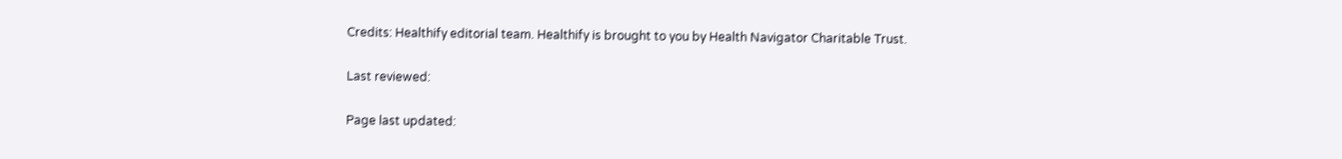Credits: Healthify editorial team. Healthify is brought to you by Health Navigator Charitable Trust.

Last reviewed:

Page last updated: